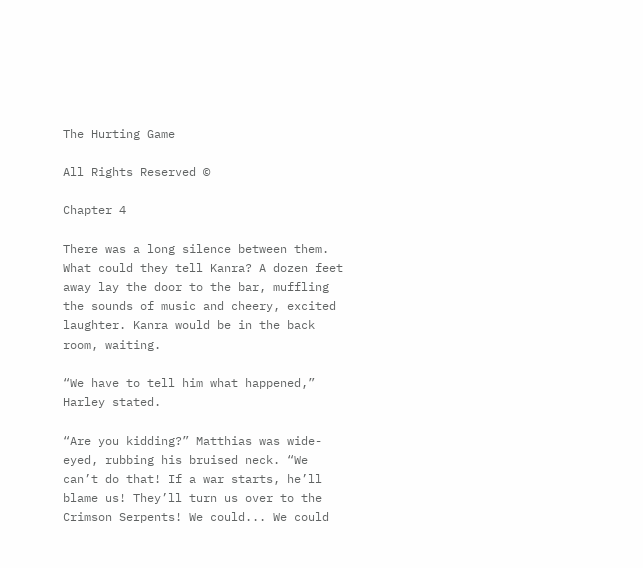The Hurting Game

All Rights Reserved ©

Chapter 4

There was a long silence between them. What could they tell Kanra? A dozen feet away lay the door to the bar, muffling the sounds of music and cheery, excited laughter. Kanra would be in the back room, waiting.

“We have to tell him what happened,” Harley stated.

“Are you kidding?” Matthias was wide-eyed, rubbing his bruised neck. “We can’t do that! If a war starts, he’ll blame us! They’ll turn us over to the Crimson Serpents! We could... We could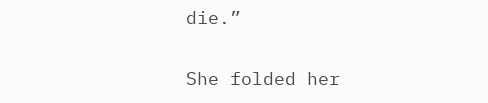die.”

She folded her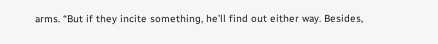arms. “But if they incite something, he’ll find out either way. Besides,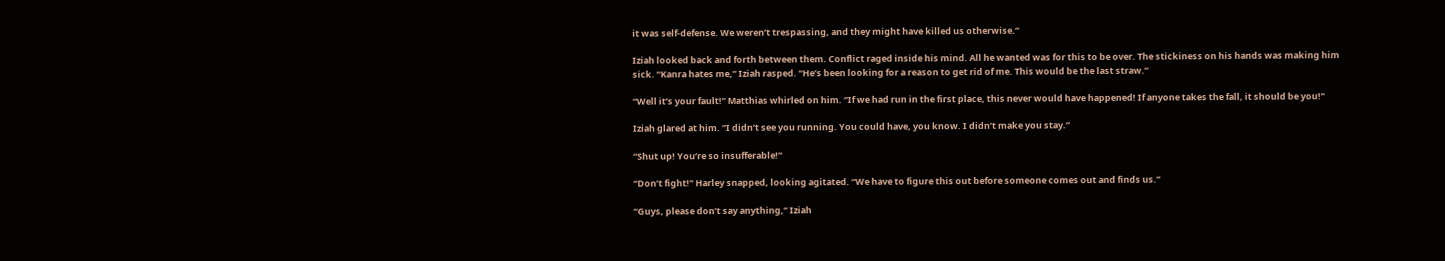it was self-defense. We weren’t trespassing, and they might have killed us otherwise.”

Iziah looked back and forth between them. Conflict raged inside his mind. All he wanted was for this to be over. The stickiness on his hands was making him sick. “Kanra hates me,” Iziah rasped. “He’s been looking for a reason to get rid of me. This would be the last straw.”

“Well it’s your fault!” Matthias whirled on him. “If we had run in the first place, this never would have happened! If anyone takes the fall, it should be you!”

Iziah glared at him. “I didn’t see you running. You could have, you know. I didn’t make you stay.”

“Shut up! You’re so insufferable!”

“Don’t fight!” Harley snapped, looking agitated. “We have to figure this out before someone comes out and finds us.”

“Guys, please don’t say anything,” Iziah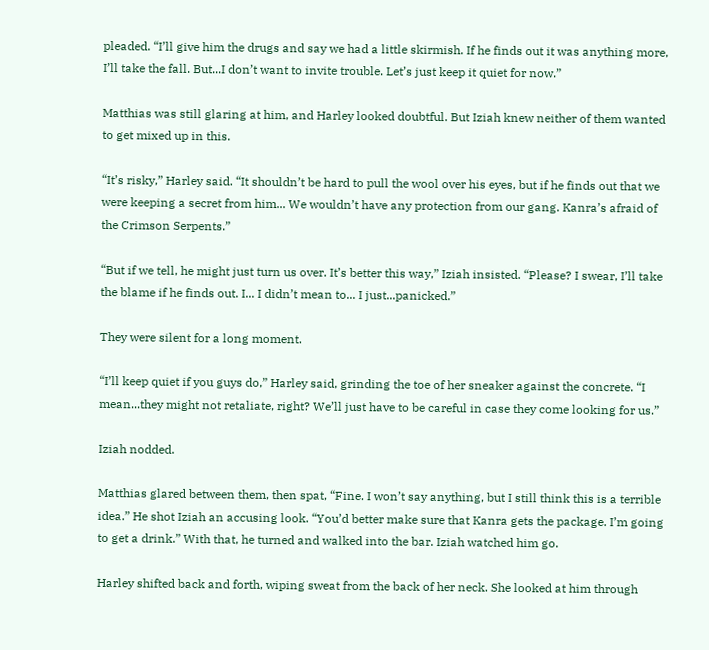pleaded. “I’ll give him the drugs and say we had a little skirmish. If he finds out it was anything more, I’ll take the fall. But...I don’t want to invite trouble. Let’s just keep it quiet for now.”

Matthias was still glaring at him, and Harley looked doubtful. But Iziah knew neither of them wanted to get mixed up in this.

“It’s risky,” Harley said. “It shouldn’t be hard to pull the wool over his eyes, but if he finds out that we were keeping a secret from him... We wouldn’t have any protection from our gang. Kanra’s afraid of the Crimson Serpents.”

“But if we tell, he might just turn us over. It’s better this way,” Iziah insisted. “Please? I swear, I’ll take the blame if he finds out. I... I didn’t mean to... I just...panicked.”

They were silent for a long moment.

“I’ll keep quiet if you guys do,” Harley said, grinding the toe of her sneaker against the concrete. “I mean...they might not retaliate, right? We’ll just have to be careful in case they come looking for us.”

Iziah nodded.

Matthias glared between them, then spat, “Fine. I won’t say anything, but I still think this is a terrible idea.” He shot Iziah an accusing look. “You’d better make sure that Kanra gets the package. I’m going to get a drink.” With that, he turned and walked into the bar. Iziah watched him go.

Harley shifted back and forth, wiping sweat from the back of her neck. She looked at him through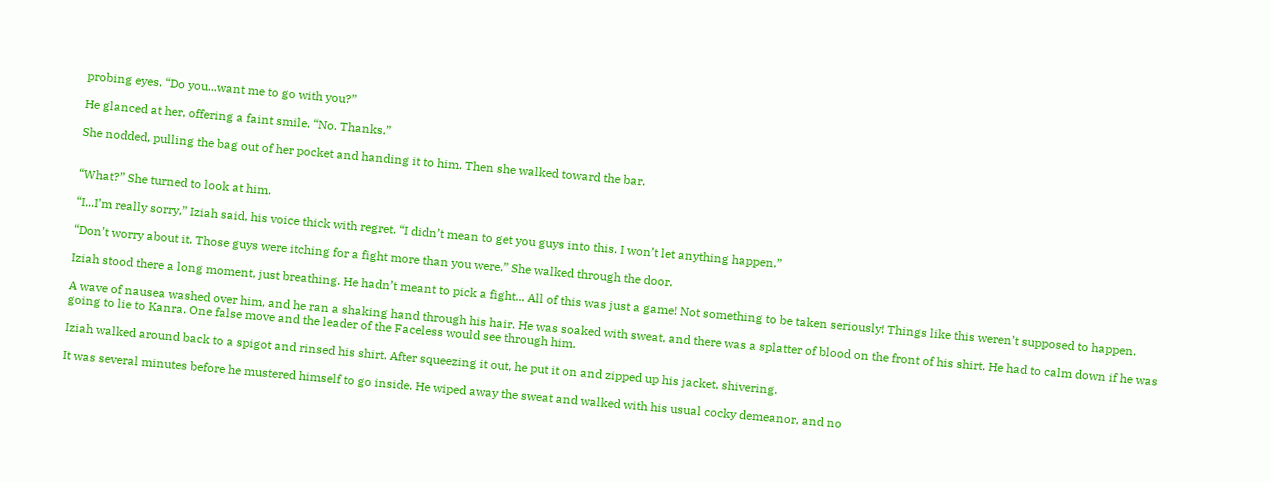probing eyes. “Do you...want me to go with you?”

He glanced at her, offering a faint smile. “No. Thanks.”

She nodded, pulling the bag out of her pocket and handing it to him. Then she walked toward the bar.


“What?” She turned to look at him.

“I...I’m really sorry,” Iziah said, his voice thick with regret. “I didn’t mean to get you guys into this. I won’t let anything happen.”

“Don’t worry about it. Those guys were itching for a fight more than you were.” She walked through the door.

Iziah stood there a long moment, just breathing. He hadn’t meant to pick a fight... All of this was just a game! Not something to be taken seriously! Things like this weren’t supposed to happen.

A wave of nausea washed over him, and he ran a shaking hand through his hair. He was soaked with sweat, and there was a splatter of blood on the front of his shirt. He had to calm down if he was going to lie to Kanra. One false move and the leader of the Faceless would see through him.

Iziah walked around back to a spigot and rinsed his shirt. After squeezing it out, he put it on and zipped up his jacket, shivering.

It was several minutes before he mustered himself to go inside. He wiped away the sweat and walked with his usual cocky demeanor, and no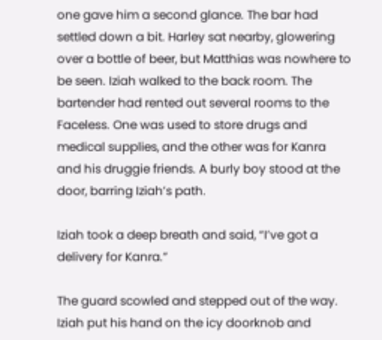one gave him a second glance. The bar had settled down a bit. Harley sat nearby, glowering over a bottle of beer, but Matthias was nowhere to be seen. Iziah walked to the back room. The bartender had rented out several rooms to the Faceless. One was used to store drugs and medical supplies, and the other was for Kanra and his druggie friends. A burly boy stood at the door, barring Iziah’s path.

Iziah took a deep breath and said, “I’ve got a delivery for Kanra.”

The guard scowled and stepped out of the way. Iziah put his hand on the icy doorknob and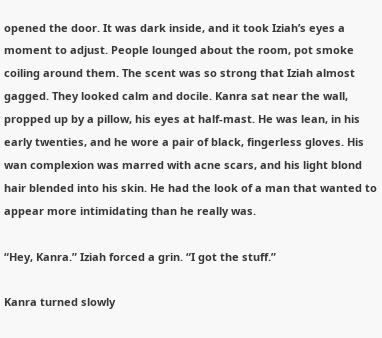opened the door. It was dark inside, and it took Iziah’s eyes a moment to adjust. People lounged about the room, pot smoke coiling around them. The scent was so strong that Iziah almost gagged. They looked calm and docile. Kanra sat near the wall, propped up by a pillow, his eyes at half-mast. He was lean, in his early twenties, and he wore a pair of black, fingerless gloves. His wan complexion was marred with acne scars, and his light blond hair blended into his skin. He had the look of a man that wanted to appear more intimidating than he really was.

“Hey, Kanra.” Iziah forced a grin. “I got the stuff.”

Kanra turned slowly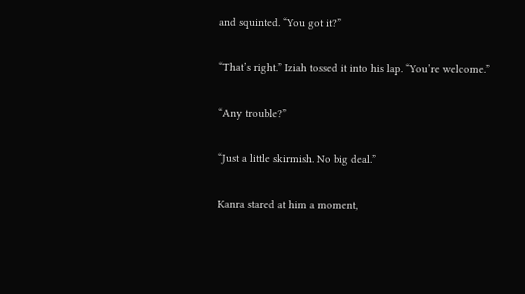and squinted. “You got it?”

“That’s right.” Iziah tossed it into his lap. “You’re welcome.”

“Any trouble?”

“Just a little skirmish. No big deal.”

Kanra stared at him a moment,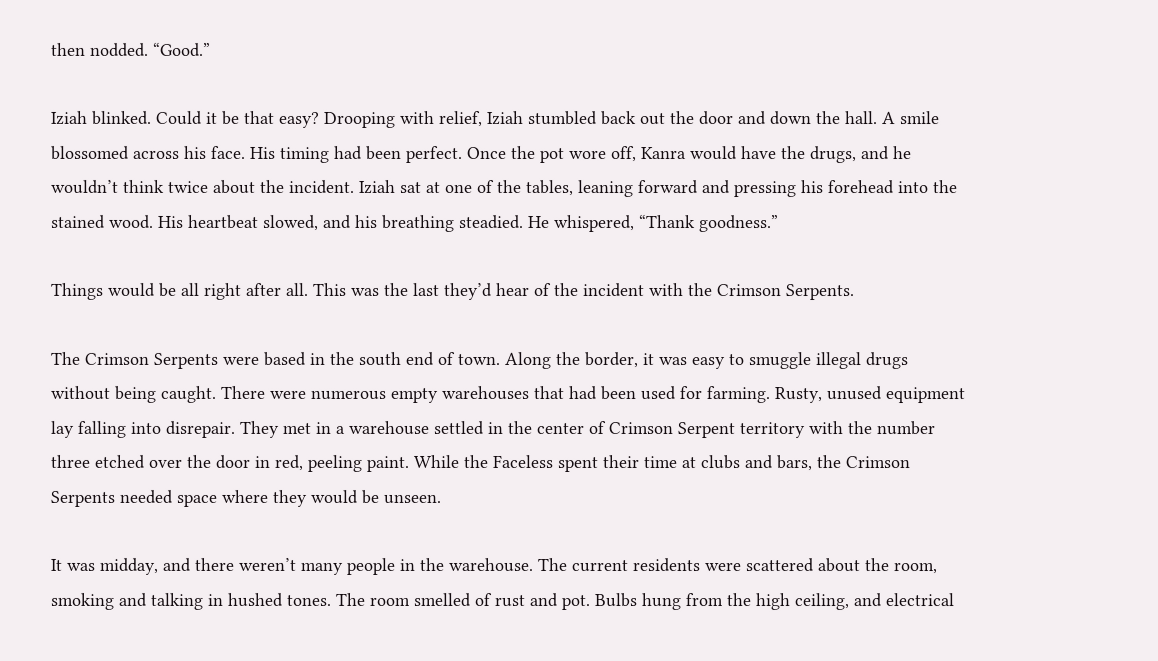then nodded. “Good.”

Iziah blinked. Could it be that easy? Drooping with relief, Iziah stumbled back out the door and down the hall. A smile blossomed across his face. His timing had been perfect. Once the pot wore off, Kanra would have the drugs, and he wouldn’t think twice about the incident. Iziah sat at one of the tables, leaning forward and pressing his forehead into the stained wood. His heartbeat slowed, and his breathing steadied. He whispered, “Thank goodness.”

Things would be all right after all. This was the last they’d hear of the incident with the Crimson Serpents.

The Crimson Serpents were based in the south end of town. Along the border, it was easy to smuggle illegal drugs without being caught. There were numerous empty warehouses that had been used for farming. Rusty, unused equipment lay falling into disrepair. They met in a warehouse settled in the center of Crimson Serpent territory with the number three etched over the door in red, peeling paint. While the Faceless spent their time at clubs and bars, the Crimson Serpents needed space where they would be unseen.

It was midday, and there weren’t many people in the warehouse. The current residents were scattered about the room, smoking and talking in hushed tones. The room smelled of rust and pot. Bulbs hung from the high ceiling, and electrical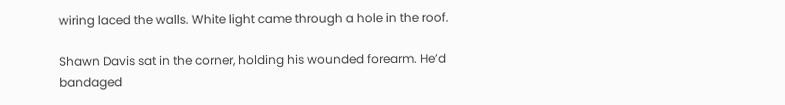wiring laced the walls. White light came through a hole in the roof.

Shawn Davis sat in the corner, holding his wounded forearm. He’d bandaged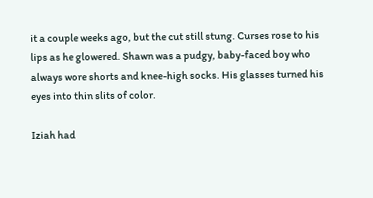it a couple weeks ago, but the cut still stung. Curses rose to his lips as he glowered. Shawn was a pudgy, baby-faced boy who always wore shorts and knee-high socks. His glasses turned his eyes into thin slits of color.

Iziah had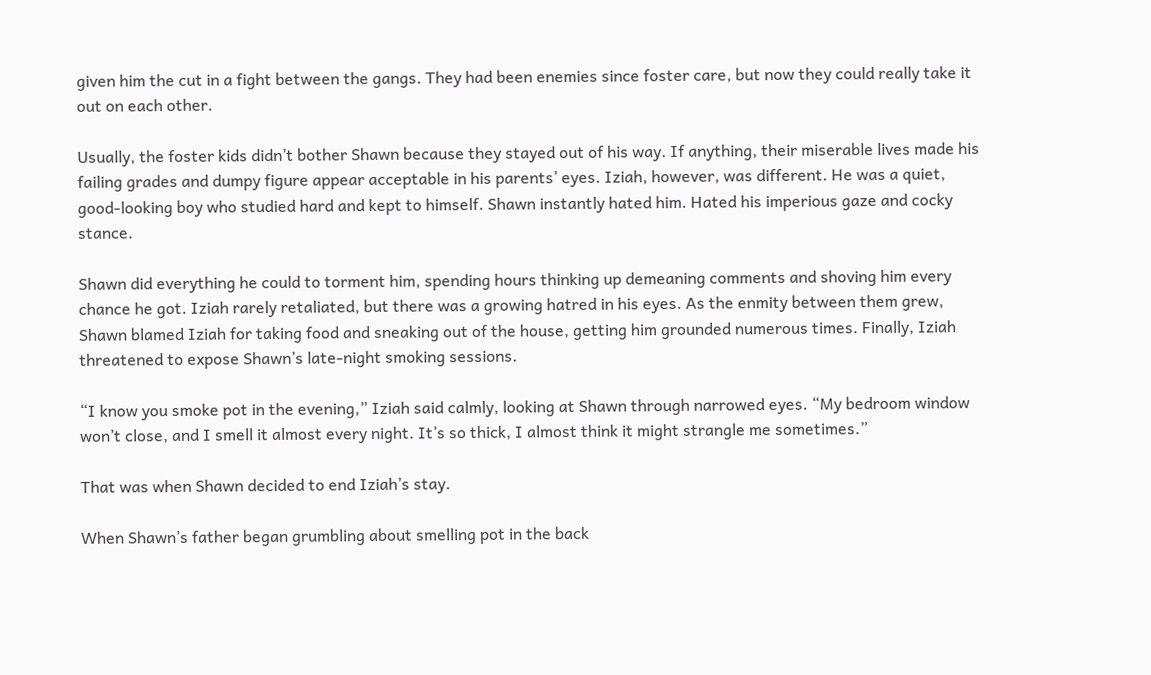given him the cut in a fight between the gangs. They had been enemies since foster care, but now they could really take it out on each other.

Usually, the foster kids didn’t bother Shawn because they stayed out of his way. If anything, their miserable lives made his failing grades and dumpy figure appear acceptable in his parents’ eyes. Iziah, however, was different. He was a quiet, good-looking boy who studied hard and kept to himself. Shawn instantly hated him. Hated his imperious gaze and cocky stance.

Shawn did everything he could to torment him, spending hours thinking up demeaning comments and shoving him every chance he got. Iziah rarely retaliated, but there was a growing hatred in his eyes. As the enmity between them grew, Shawn blamed Iziah for taking food and sneaking out of the house, getting him grounded numerous times. Finally, Iziah threatened to expose Shawn’s late-night smoking sessions.

“I know you smoke pot in the evening,” Iziah said calmly, looking at Shawn through narrowed eyes. “My bedroom window won’t close, and I smell it almost every night. It’s so thick, I almost think it might strangle me sometimes.”

That was when Shawn decided to end Iziah’s stay.

When Shawn’s father began grumbling about smelling pot in the back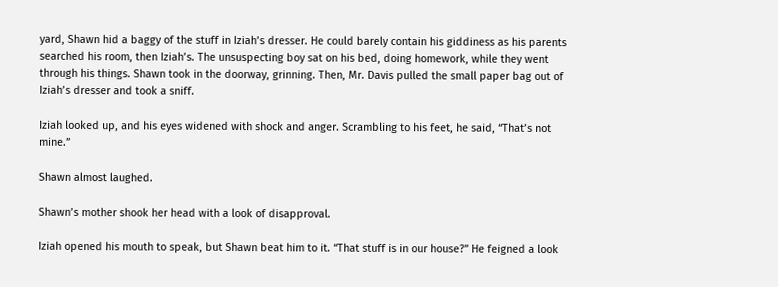yard, Shawn hid a baggy of the stuff in Iziah’s dresser. He could barely contain his giddiness as his parents searched his room, then Iziah’s. The unsuspecting boy sat on his bed, doing homework, while they went through his things. Shawn took in the doorway, grinning. Then, Mr. Davis pulled the small paper bag out of Iziah’s dresser and took a sniff.

Iziah looked up, and his eyes widened with shock and anger. Scrambling to his feet, he said, “That’s not mine.”

Shawn almost laughed.

Shawn’s mother shook her head with a look of disapproval.

Iziah opened his mouth to speak, but Shawn beat him to it. “That stuff is in our house?” He feigned a look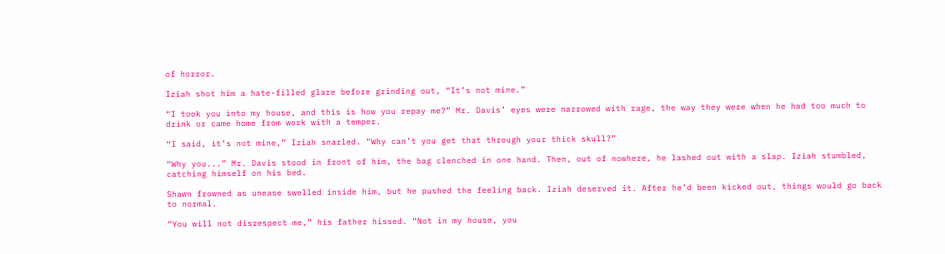of horror.

Iziah shot him a hate-filled glare before grinding out, “It’s not mine.”

“I took you into my house, and this is how you repay me?” Mr. Davis’ eyes were narrowed with rage, the way they were when he had too much to drink or came home from work with a temper.

“I said, it’s not mine,” Iziah snarled. “Why can’t you get that through your thick skull?”

“Why you...” Mr. Davis stood in front of him, the bag clenched in one hand. Then, out of nowhere, he lashed out with a slap. Iziah stumbled, catching himself on his bed.

Shawn frowned as unease swelled inside him, but he pushed the feeling back. Iziah deserved it. After he’d been kicked out, things would go back to normal.

“You will not disrespect me,” his father hissed. “Not in my house, you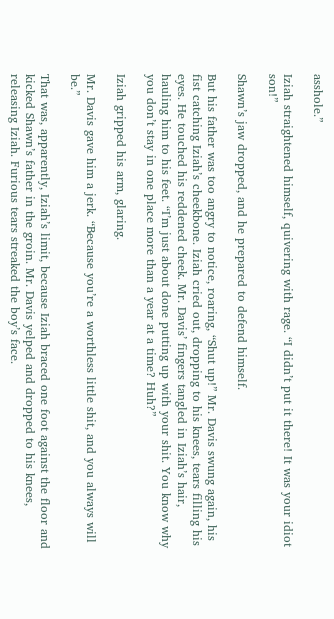asshole.”

Iziah straightened himself, quivering with rage. “I didn’t put it there! It was your idiot son!”

Shawn’s jaw dropped, and he prepared to defend himself.

But his father was too angry to notice, roaring, “Shut up!” Mr. Davis swung again, his fist catching Iziah’s cheekbone. Iziah cried out, dropping to his knees, tears filling his eyes. He touched his reddened cheek. Mr. Davis’ fingers tangled in Iziah’s hair, hauling him to his feet. “I’m just about done putting up with your shit. You know why you don’t stay in one place more than a year at a time? Huh?”

Iziah gripped his arm, glaring.

Mr. Davis gave him a jerk. “Because you’re a worthless little shit, and you always will be.”

That was, apparently, Iziah’s limit, because Iziah braced one foot against the floor and kicked Shawn’s father in the groin. Mr. Davis yelped and dropped to his knees, releasing Iziah. Furious tears streaked the boy’s face.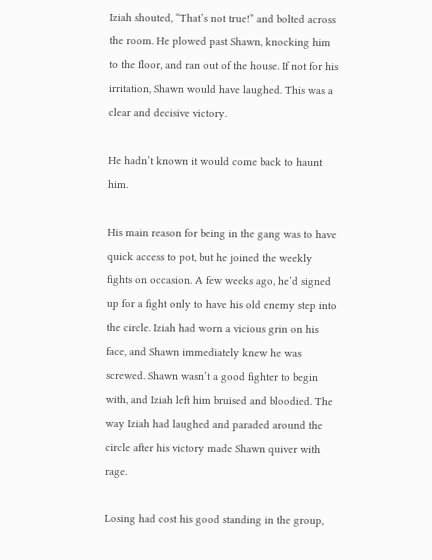Iziah shouted, “That’s not true!” and bolted across the room. He plowed past Shawn, knocking him to the floor, and ran out of the house. If not for his irritation, Shawn would have laughed. This was a clear and decisive victory.

He hadn’t known it would come back to haunt him.

His main reason for being in the gang was to have quick access to pot, but he joined the weekly fights on occasion. A few weeks ago, he’d signed up for a fight only to have his old enemy step into the circle. Iziah had worn a vicious grin on his face, and Shawn immediately knew he was screwed. Shawn wasn’t a good fighter to begin with, and Iziah left him bruised and bloodied. The way Iziah had laughed and paraded around the circle after his victory made Shawn quiver with rage.

Losing had cost his good standing in the group,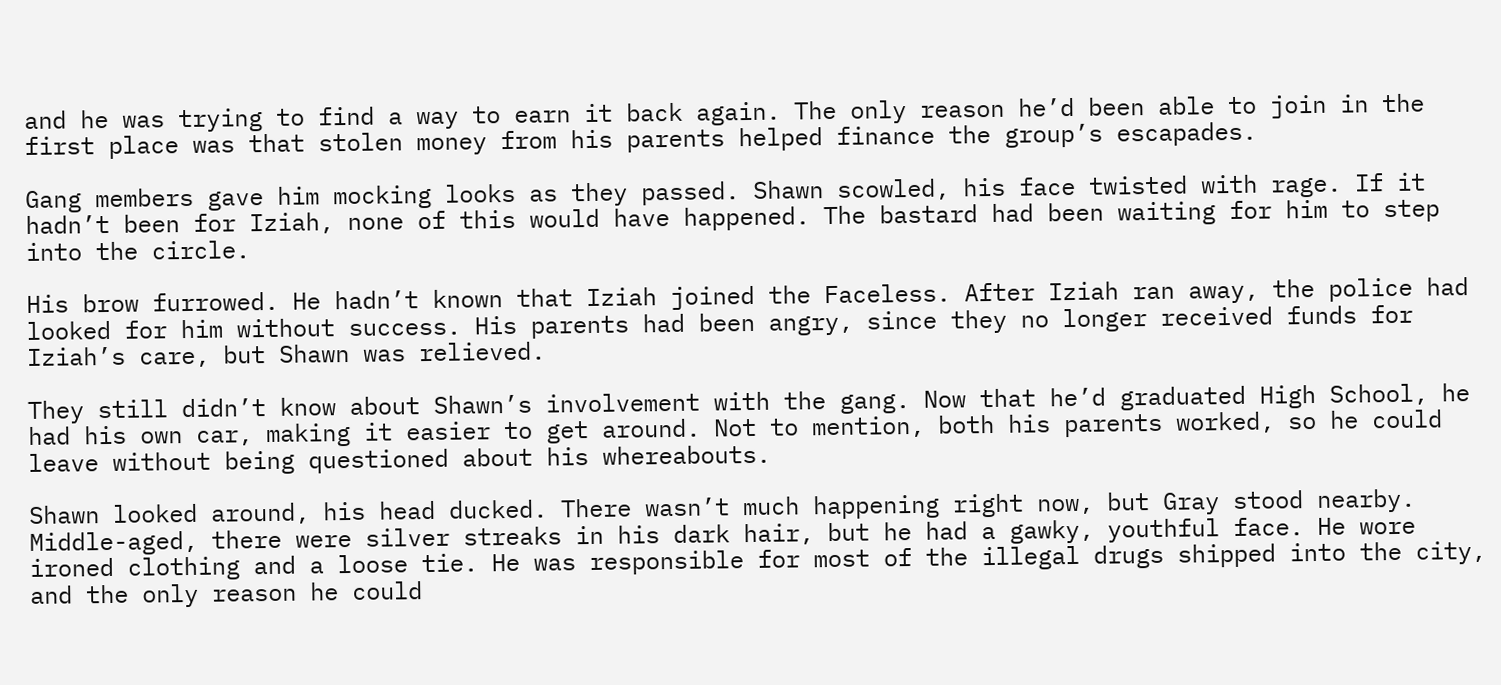and he was trying to find a way to earn it back again. The only reason he’d been able to join in the first place was that stolen money from his parents helped finance the group’s escapades.

Gang members gave him mocking looks as they passed. Shawn scowled, his face twisted with rage. If it hadn’t been for Iziah, none of this would have happened. The bastard had been waiting for him to step into the circle.

His brow furrowed. He hadn’t known that Iziah joined the Faceless. After Iziah ran away, the police had looked for him without success. His parents had been angry, since they no longer received funds for Iziah’s care, but Shawn was relieved.

They still didn’t know about Shawn’s involvement with the gang. Now that he’d graduated High School, he had his own car, making it easier to get around. Not to mention, both his parents worked, so he could leave without being questioned about his whereabouts.

Shawn looked around, his head ducked. There wasn’t much happening right now, but Gray stood nearby. Middle-aged, there were silver streaks in his dark hair, but he had a gawky, youthful face. He wore ironed clothing and a loose tie. He was responsible for most of the illegal drugs shipped into the city, and the only reason he could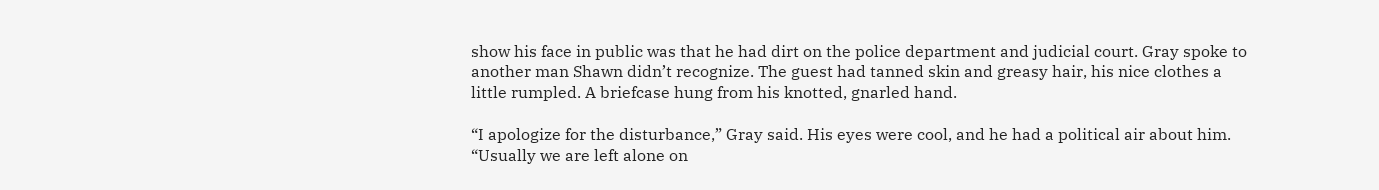show his face in public was that he had dirt on the police department and judicial court. Gray spoke to another man Shawn didn’t recognize. The guest had tanned skin and greasy hair, his nice clothes a little rumpled. A briefcase hung from his knotted, gnarled hand.

“I apologize for the disturbance,” Gray said. His eyes were cool, and he had a political air about him. “Usually we are left alone on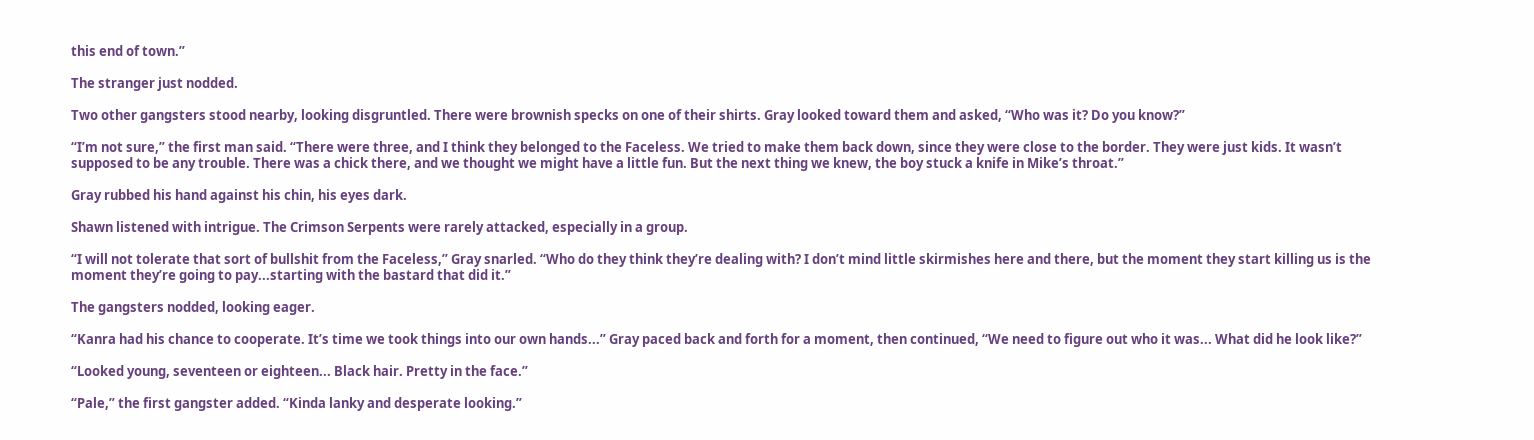this end of town.”

The stranger just nodded.

Two other gangsters stood nearby, looking disgruntled. There were brownish specks on one of their shirts. Gray looked toward them and asked, “Who was it? Do you know?”

“I’m not sure,” the first man said. “There were three, and I think they belonged to the Faceless. We tried to make them back down, since they were close to the border. They were just kids. It wasn’t supposed to be any trouble. There was a chick there, and we thought we might have a little fun. But the next thing we knew, the boy stuck a knife in Mike’s throat.”

Gray rubbed his hand against his chin, his eyes dark.

Shawn listened with intrigue. The Crimson Serpents were rarely attacked, especially in a group.

“I will not tolerate that sort of bullshit from the Faceless,” Gray snarled. “Who do they think they’re dealing with? I don’t mind little skirmishes here and there, but the moment they start killing us is the moment they’re going to pay...starting with the bastard that did it.”

The gangsters nodded, looking eager.

“Kanra had his chance to cooperate. It’s time we took things into our own hands...” Gray paced back and forth for a moment, then continued, “We need to figure out who it was... What did he look like?”

“Looked young, seventeen or eighteen... Black hair. Pretty in the face.”

“Pale,” the first gangster added. “Kinda lanky and desperate looking.”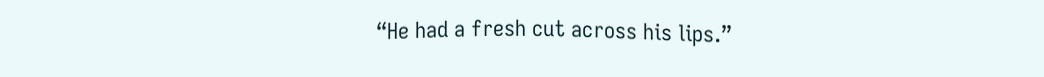“He had a fresh cut across his lips.”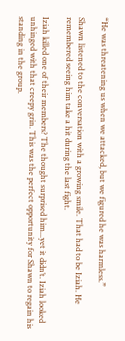“He was threatening us when we attacked, but we figured he was harmless.”

Shawn listened to the conversation with a growing smile. That had to be Iziah. He remembered seeing him take a hit during the last fight.

Iziah killed one of their members? The thought surprised him...yet it didn’t. Iziah looked unhinged with that creepy grin. This was the perfect opportunity for Shawn to regain his standing in the group.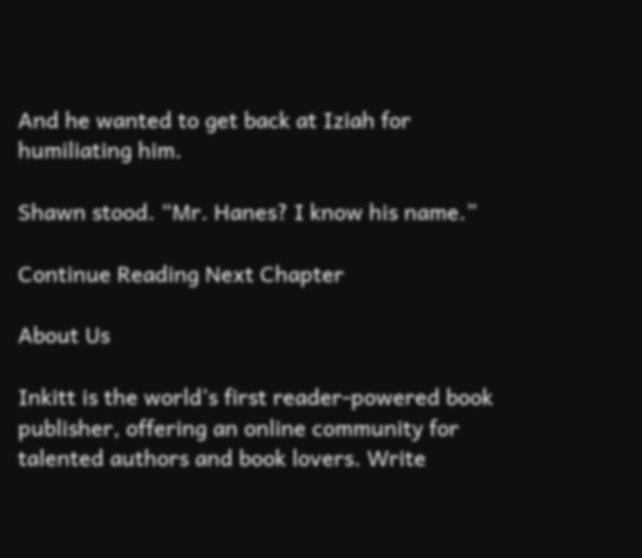And he wanted to get back at Iziah for humiliating him.

Shawn stood. “Mr. Hanes? I know his name.”

Continue Reading Next Chapter

About Us

Inkitt is the world’s first reader-powered book publisher, offering an online community for talented authors and book lovers. Write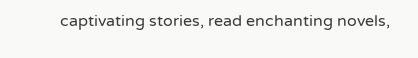captivating stories, read enchanting novels,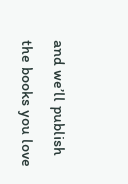and we’ll publish the books you love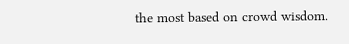the most based on crowd wisdom.